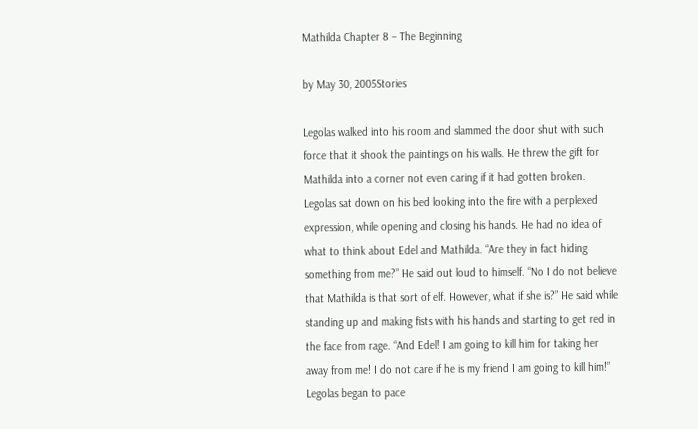Mathilda Chapter 8 – The Beginning

by May 30, 2005Stories

Legolas walked into his room and slammed the door shut with such force that it shook the paintings on his walls. He threw the gift for Mathilda into a corner not even caring if it had gotten broken. Legolas sat down on his bed looking into the fire with a perplexed expression, while opening and closing his hands. He had no idea of what to think about Edel and Mathilda. “Are they in fact hiding something from me?” He said out loud to himself. “No I do not believe that Mathilda is that sort of elf. However, what if she is?” He said while standing up and making fists with his hands and starting to get red in the face from rage. “And Edel! I am going to kill him for taking her away from me! I do not care if he is my friend I am going to kill him!” Legolas began to pace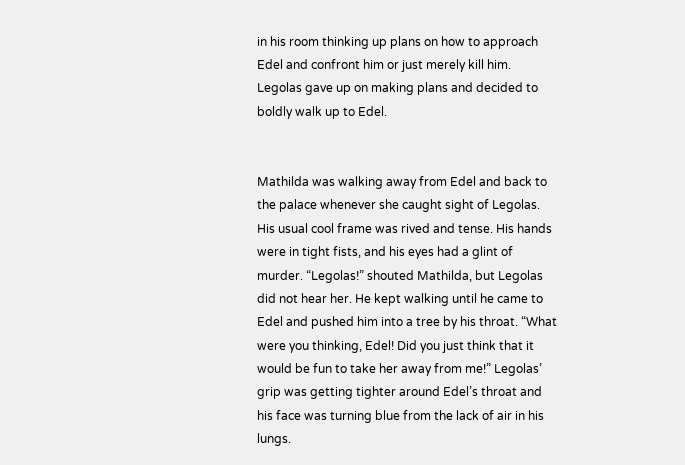in his room thinking up plans on how to approach Edel and confront him or just merely kill him. Legolas gave up on making plans and decided to boldly walk up to Edel.


Mathilda was walking away from Edel and back to the palace whenever she caught sight of Legolas. His usual cool frame was rived and tense. His hands were in tight fists, and his eyes had a glint of murder. “Legolas!” shouted Mathilda, but Legolas did not hear her. He kept walking until he came to Edel and pushed him into a tree by his throat. “What were you thinking, Edel! Did you just think that it would be fun to take her away from me!” Legolas’ grip was getting tighter around Edel’s throat and his face was turning blue from the lack of air in his lungs.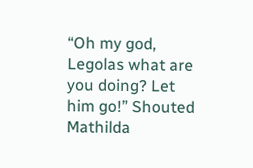“Oh my god, Legolas what are you doing? Let him go!” Shouted Mathilda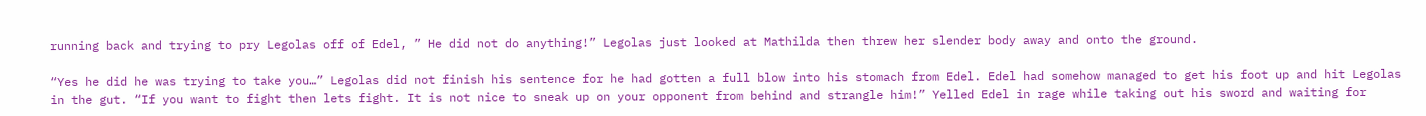running back and trying to pry Legolas off of Edel, ” He did not do anything!” Legolas just looked at Mathilda then threw her slender body away and onto the ground.

“Yes he did he was trying to take you…” Legolas did not finish his sentence for he had gotten a full blow into his stomach from Edel. Edel had somehow managed to get his foot up and hit Legolas in the gut. “If you want to fight then lets fight. It is not nice to sneak up on your opponent from behind and strangle him!” Yelled Edel in rage while taking out his sword and waiting for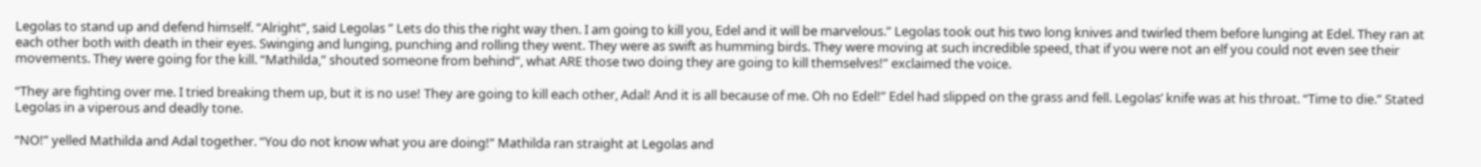Legolas to stand up and defend himself. “Alright”, said Legolas ” Lets do this the right way then. I am going to kill you, Edel and it will be marvelous.” Legolas took out his two long knives and twirled them before lunging at Edel. They ran at each other both with death in their eyes. Swinging and lunging, punching and rolling they went. They were as swift as humming birds. They were moving at such incredible speed, that if you were not an elf you could not even see their movements. They were going for the kill. “Mathilda,” shouted someone from behind”, what ARE those two doing they are going to kill themselves!” exclaimed the voice.

“They are fighting over me. I tried breaking them up, but it is no use! They are going to kill each other, Adal! And it is all because of me. Oh no Edel!” Edel had slipped on the grass and fell. Legolas’ knife was at his throat. “Time to die.” Stated Legolas in a viperous and deadly tone.

“NO!” yelled Mathilda and Adal together. “You do not know what you are doing!” Mathilda ran straight at Legolas and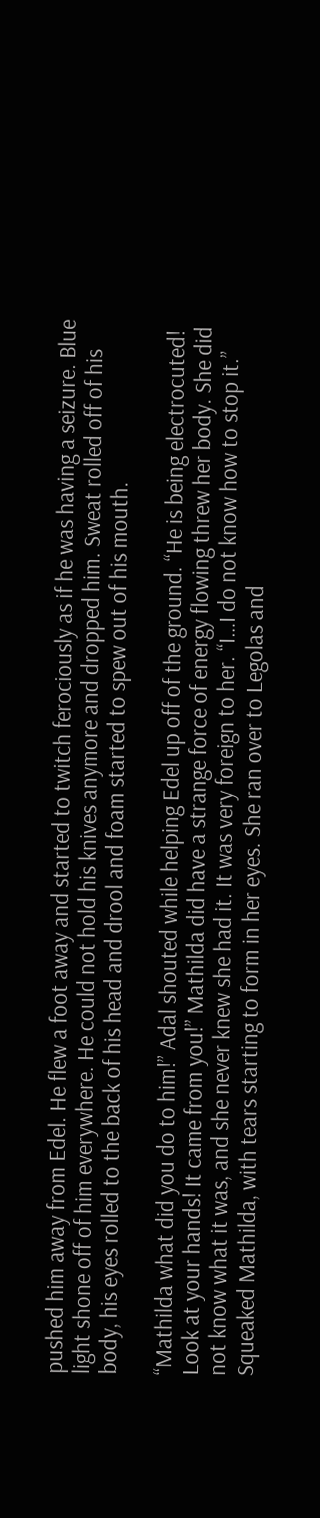pushed him away from Edel. He flew a foot away and started to twitch ferociously as if he was having a seizure. Blue light shone off of him everywhere. He could not hold his knives anymore and dropped him. Sweat rolled off of his body, his eyes rolled to the back of his head and drool and foam started to spew out of his mouth.

“Mathilda what did you do to him!” Adal shouted while helping Edel up off of the ground. “He is being electrocuted! Look at your hands! It came from you!” Mathilda did have a strange force of energy flowing threw her body. She did not know what it was, and she never knew she had it. It was very foreign to her. “I…I do not know how to stop it.” Squeaked Mathilda, with tears starting to form in her eyes. She ran over to Legolas and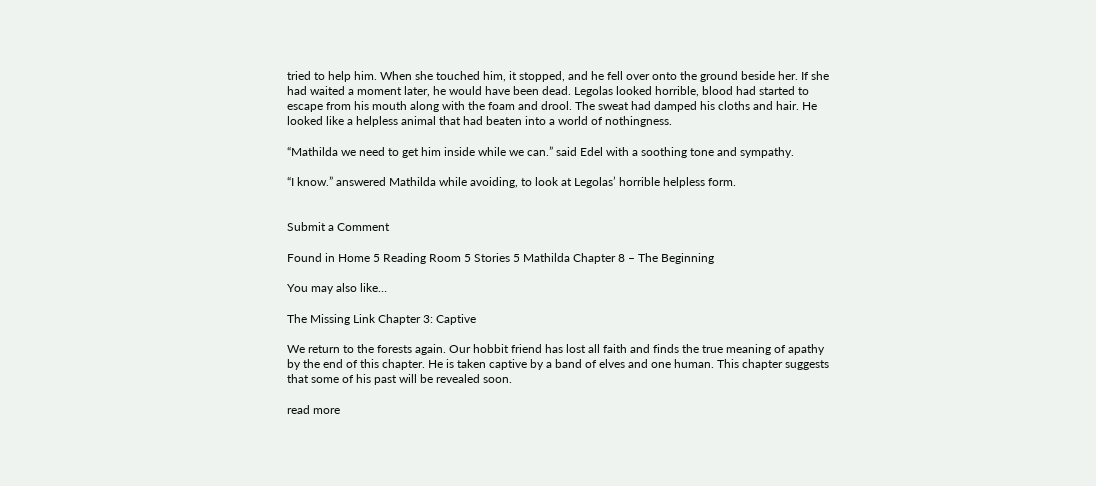tried to help him. When she touched him, it stopped, and he fell over onto the ground beside her. If she had waited a moment later, he would have been dead. Legolas looked horrible, blood had started to escape from his mouth along with the foam and drool. The sweat had damped his cloths and hair. He looked like a helpless animal that had beaten into a world of nothingness.

“Mathilda we need to get him inside while we can.” said Edel with a soothing tone and sympathy.

“I know.” answered Mathilda while avoiding, to look at Legolas’ horrible helpless form.


Submit a Comment

Found in Home 5 Reading Room 5 Stories 5 Mathilda Chapter 8 – The Beginning

You may also like…

The Missing Link Chapter 3: Captive

We return to the forests again. Our hobbit friend has lost all faith and finds the true meaning of apathy by the end of this chapter. He is taken captive by a band of elves and one human. This chapter suggests that some of his past will be revealed soon.

read more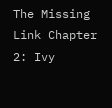The Missing Link Chapter 2: Ivy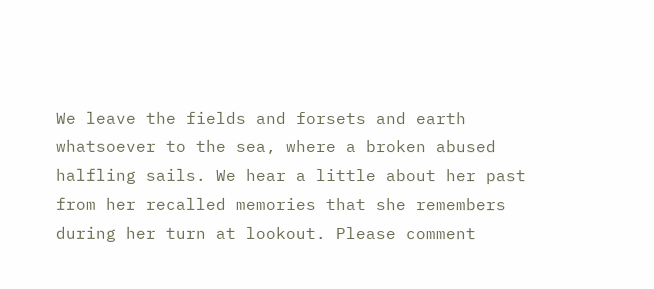We leave the fields and forsets and earth whatsoever to the sea, where a broken abused halfling sails. We hear a little about her past from her recalled memories that she remembers during her turn at lookout. Please comment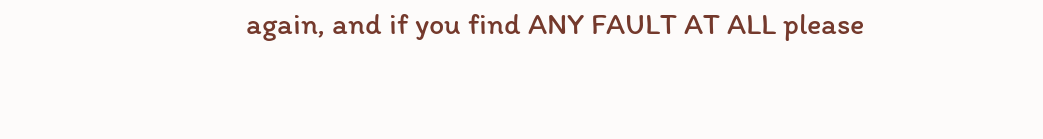again, and if you find ANY FAULT AT ALL please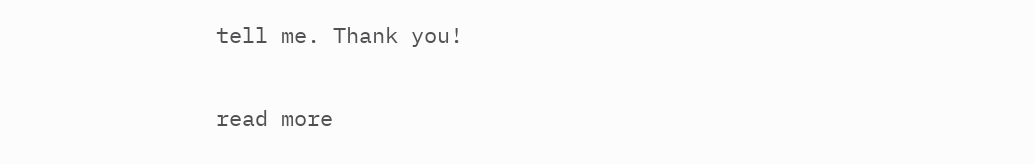tell me. Thank you!

read more